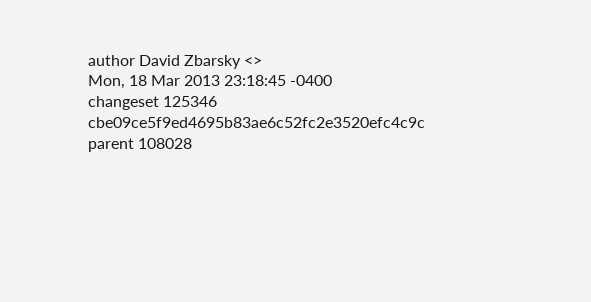author David Zbarsky <>
Mon, 18 Mar 2013 23:18:45 -0400
changeset 125346 cbe09ce5f9ed4695b83ae6c52fc2e3520efc4c9c
parent 108028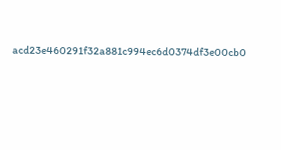acd23e460291f32a881c994ec6d0374df3e00cb0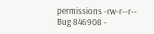permissions -rw-r--r--
Bug 846908 -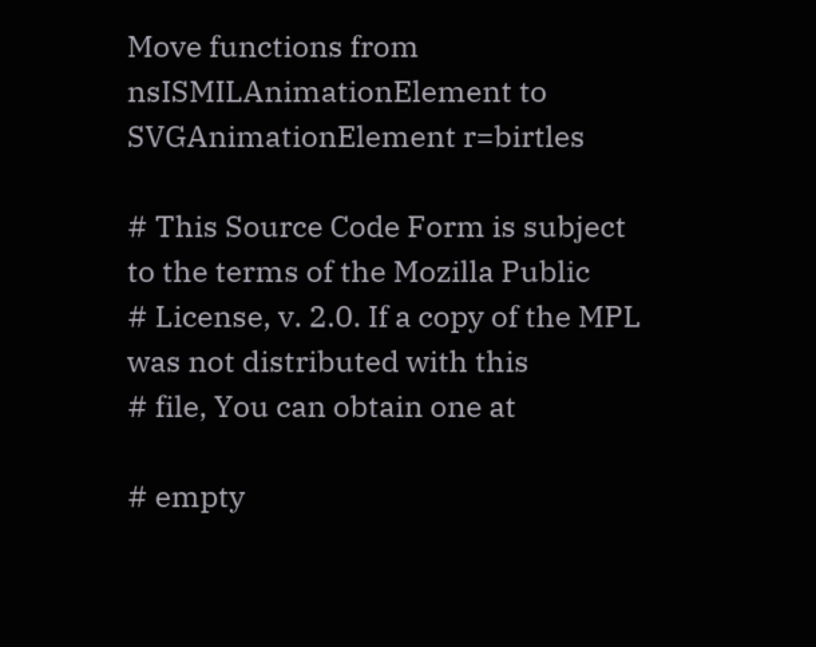Move functions from nsISMILAnimationElement to SVGAnimationElement r=birtles

# This Source Code Form is subject to the terms of the Mozilla Public
# License, v. 2.0. If a copy of the MPL was not distributed with this
# file, You can obtain one at

# empty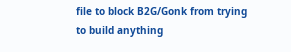file to block B2G/Gonk from trying to build anything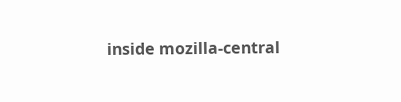inside mozilla-central